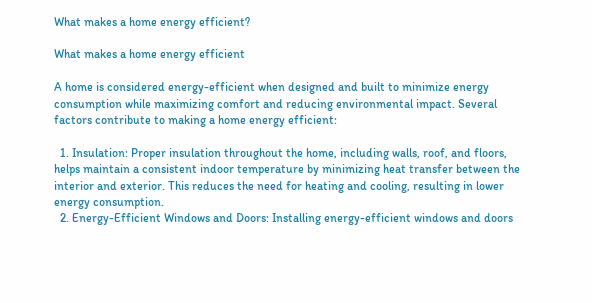What makes a home energy efficient?

What makes a home energy efficient

A home is considered energy-efficient when designed and built to minimize energy consumption while maximizing comfort and reducing environmental impact. Several factors contribute to making a home energy efficient:

  1. Insulation: Proper insulation throughout the home, including walls, roof, and floors, helps maintain a consistent indoor temperature by minimizing heat transfer between the interior and exterior. This reduces the need for heating and cooling, resulting in lower energy consumption.
  2. Energy-Efficient Windows and Doors: Installing energy-efficient windows and doors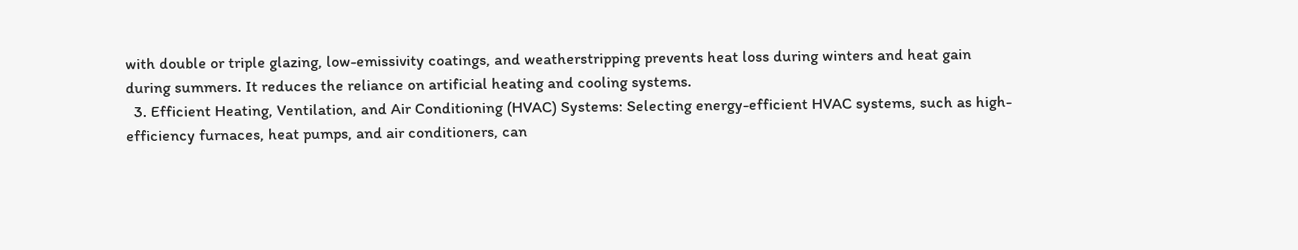with double or triple glazing, low-emissivity coatings, and weatherstripping prevents heat loss during winters and heat gain during summers. It reduces the reliance on artificial heating and cooling systems.
  3. Efficient Heating, Ventilation, and Air Conditioning (HVAC) Systems: Selecting energy-efficient HVAC systems, such as high-efficiency furnaces, heat pumps, and air conditioners, can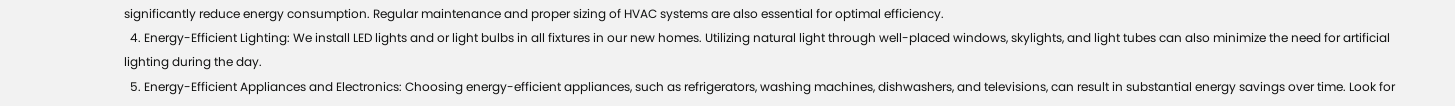significantly reduce energy consumption. Regular maintenance and proper sizing of HVAC systems are also essential for optimal efficiency.
  4. Energy-Efficient Lighting: We install LED lights and or light bulbs in all fixtures in our new homes. Utilizing natural light through well-placed windows, skylights, and light tubes can also minimize the need for artificial lighting during the day.
  5. Energy-Efficient Appliances and Electronics: Choosing energy-efficient appliances, such as refrigerators, washing machines, dishwashers, and televisions, can result in substantial energy savings over time. Look for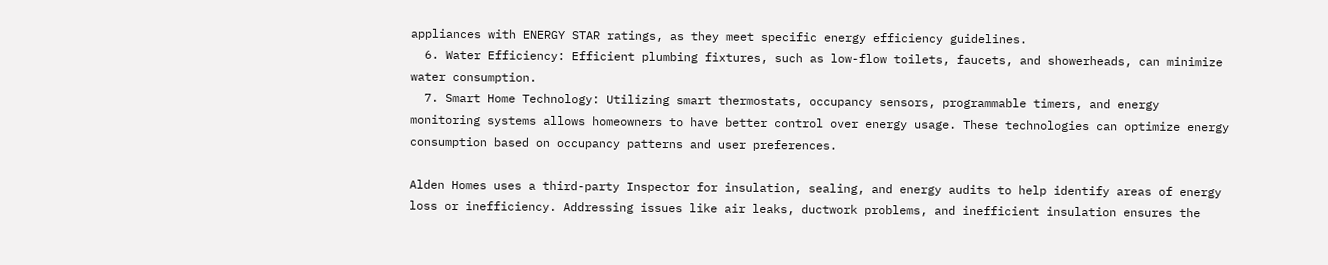appliances with ENERGY STAR ratings, as they meet specific energy efficiency guidelines.
  6. Water Efficiency: Efficient plumbing fixtures, such as low-flow toilets, faucets, and showerheads, can minimize water consumption.
  7. Smart Home Technology: Utilizing smart thermostats, occupancy sensors, programmable timers, and energy monitoring systems allows homeowners to have better control over energy usage. These technologies can optimize energy consumption based on occupancy patterns and user preferences.

Alden Homes uses a third-party Inspector for insulation, sealing, and energy audits to help identify areas of energy loss or inefficiency. Addressing issues like air leaks, ductwork problems, and inefficient insulation ensures the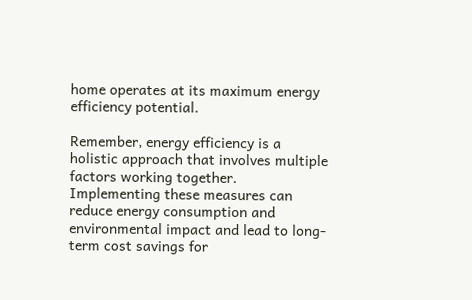home operates at its maximum energy efficiency potential.

Remember, energy efficiency is a holistic approach that involves multiple factors working together. Implementing these measures can reduce energy consumption and environmental impact and lead to long-term cost savings for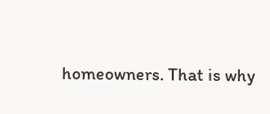homeowners. That is why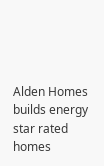Alden Homes builds energy star rated homes